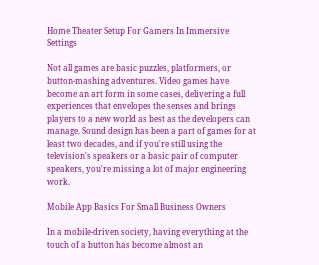Home Theater Setup For Gamers In Immersive Settings

Not all games are basic puzzles, platformers, or button-mashing adventures. Video games have become an art form in some cases, delivering a full experiences that envelopes the senses and brings players to a new world as best as the developers can manage. Sound design has been a part of games for at least two decades, and if you're still using the television's speakers or a basic pair of computer speakers, you're missing a lot of major engineering work.

Mobile App Basics For Small Business Owners

In a mobile-driven society, having everything at the touch of a button has become almost an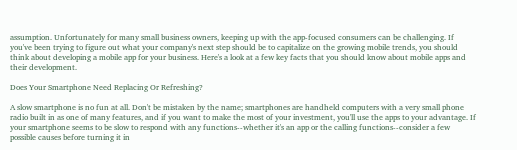assumption. Unfortunately for many small business owners, keeping up with the app-focused consumers can be challenging. If you've been trying to figure out what your company's next step should be to capitalize on the growing mobile trends, you should think about developing a mobile app for your business. Here's a look at a few key facts that you should know about mobile apps and their development.

Does Your Smartphone Need Replacing Or Refreshing?

A slow smartphone is no fun at all. Don't be mistaken by the name; smartphones are handheld computers with a very small phone radio built in as one of many features, and if you want to make the most of your investment, you'll use the apps to your advantage. If your smartphone seems to be slow to respond with any functions--whether it's an app or the calling functions--consider a few possible causes before turning it in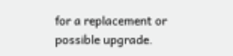for a replacement or possible upgrade.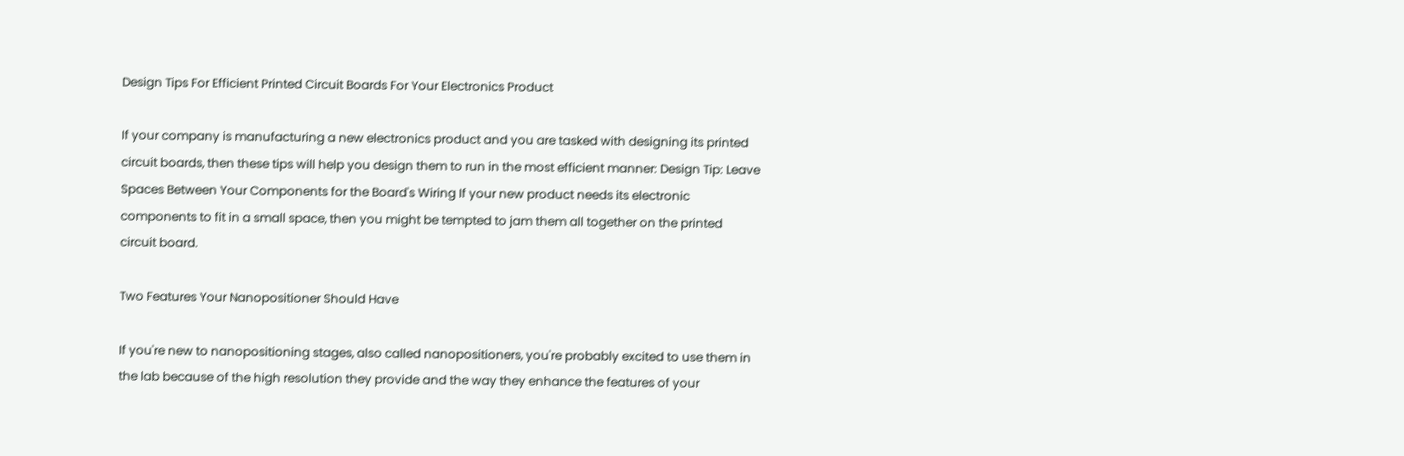Design Tips For Efficient Printed Circuit Boards For Your Electronics Product

If your company is manufacturing a new electronics product and you are tasked with designing its printed circuit boards, then these tips will help you design them to run in the most efficient manner: Design Tip: Leave Spaces Between Your Components for the Board's Wiring If your new product needs its electronic components to fit in a small space, then you might be tempted to jam them all together on the printed circuit board.

Two Features Your Nanopositioner Should Have

If you're new to nanopositioning stages, also called nanopositioners, you're probably excited to use them in the lab because of the high resolution they provide and the way they enhance the features of your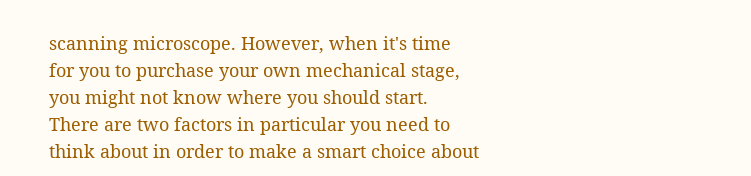scanning microscope. However, when it's time for you to purchase your own mechanical stage, you might not know where you should start. There are two factors in particular you need to think about in order to make a smart choice about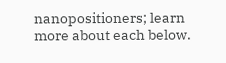nanopositioners; learn more about each below.